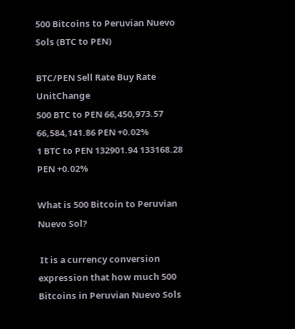500 Bitcoins to Peruvian Nuevo Sols (BTC to PEN)

BTC/PEN Sell Rate Buy Rate UnitChange
500 BTC to PEN 66,450,973.57 66,584,141.86 PEN +0.02%
1 BTC to PEN 132901.94 133168.28 PEN +0.02%

What is 500 Bitcoin to Peruvian Nuevo Sol?

 It is a currency conversion expression that how much 500 Bitcoins in Peruvian Nuevo Sols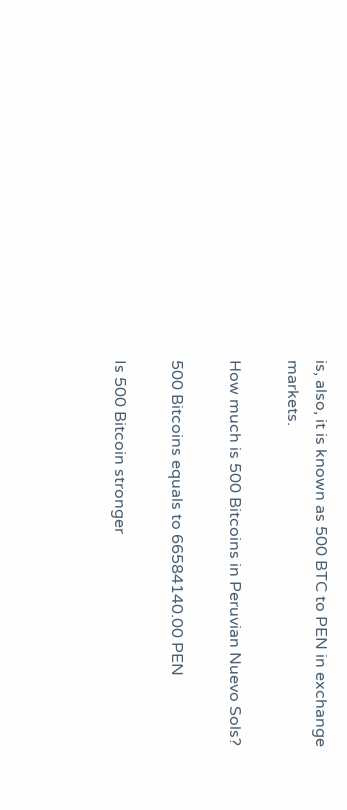is, also, it is known as 500 BTC to PEN in exchange markets.

How much is 500 Bitcoins in Peruvian Nuevo Sols?

500 Bitcoins equals to 66584140.00 PEN

Is 500 Bitcoin stronger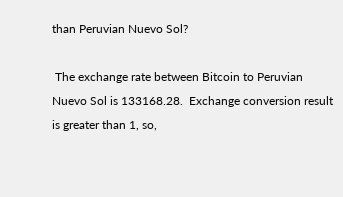than Peruvian Nuevo Sol?

 The exchange rate between Bitcoin to Peruvian Nuevo Sol is 133168.28.  Exchange conversion result is greater than 1, so,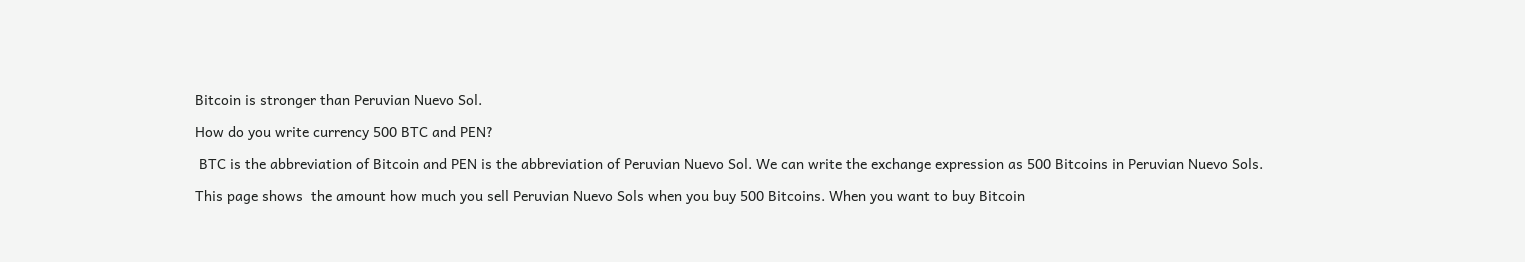Bitcoin is stronger than Peruvian Nuevo Sol.

How do you write currency 500 BTC and PEN?

 BTC is the abbreviation of Bitcoin and PEN is the abbreviation of Peruvian Nuevo Sol. We can write the exchange expression as 500 Bitcoins in Peruvian Nuevo Sols.

This page shows  the amount how much you sell Peruvian Nuevo Sols when you buy 500 Bitcoins. When you want to buy Bitcoin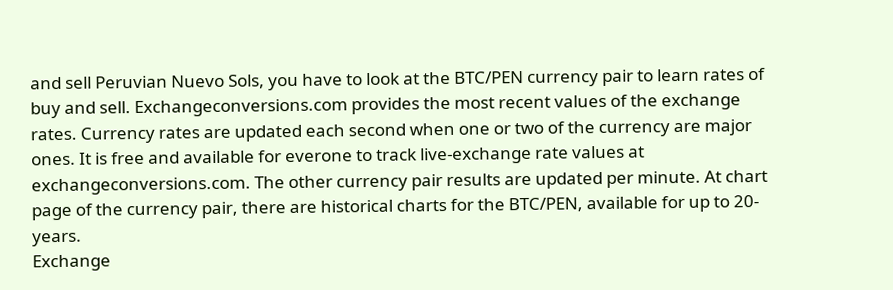and sell Peruvian Nuevo Sols, you have to look at the BTC/PEN currency pair to learn rates of buy and sell. Exchangeconversions.com provides the most recent values of the exchange rates. Currency rates are updated each second when one or two of the currency are major ones. It is free and available for everone to track live-exchange rate values at exchangeconversions.com. The other currency pair results are updated per minute. At chart page of the currency pair, there are historical charts for the BTC/PEN, available for up to 20-years.
Exchange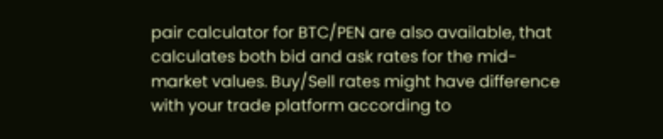pair calculator for BTC/PEN are also available, that calculates both bid and ask rates for the mid-market values. Buy/Sell rates might have difference with your trade platform according to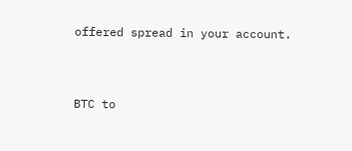offered spread in your account.


BTC to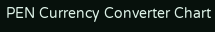PEN Currency Converter Chart